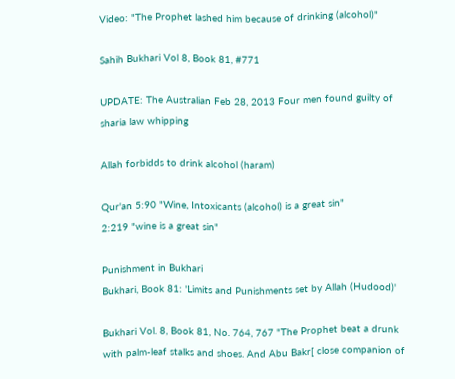Video: "The Prophet lashed him because of drinking (alcohol)"

Sahih Bukhari Vol 8, Book 81, #771

UPDATE: The Australian Feb 28, 2013 Four men found guilty of sharia law whipping

Allah forbidds to drink alcohol (haram)

Qur'an 5:90 "Wine, Intoxicants (alcohol) is a great sin"
2:219 "wine is a great sin"

Punishment in Bukhari
Bukhari, Book 81: 'Limits and Punishments set by Allah (Hudood)'

Bukhari Vol. 8, Book 81, No. 764, 767 "The Prophet beat a drunk with palm-leaf stalks and shoes. And Abu Bakr[ close companion of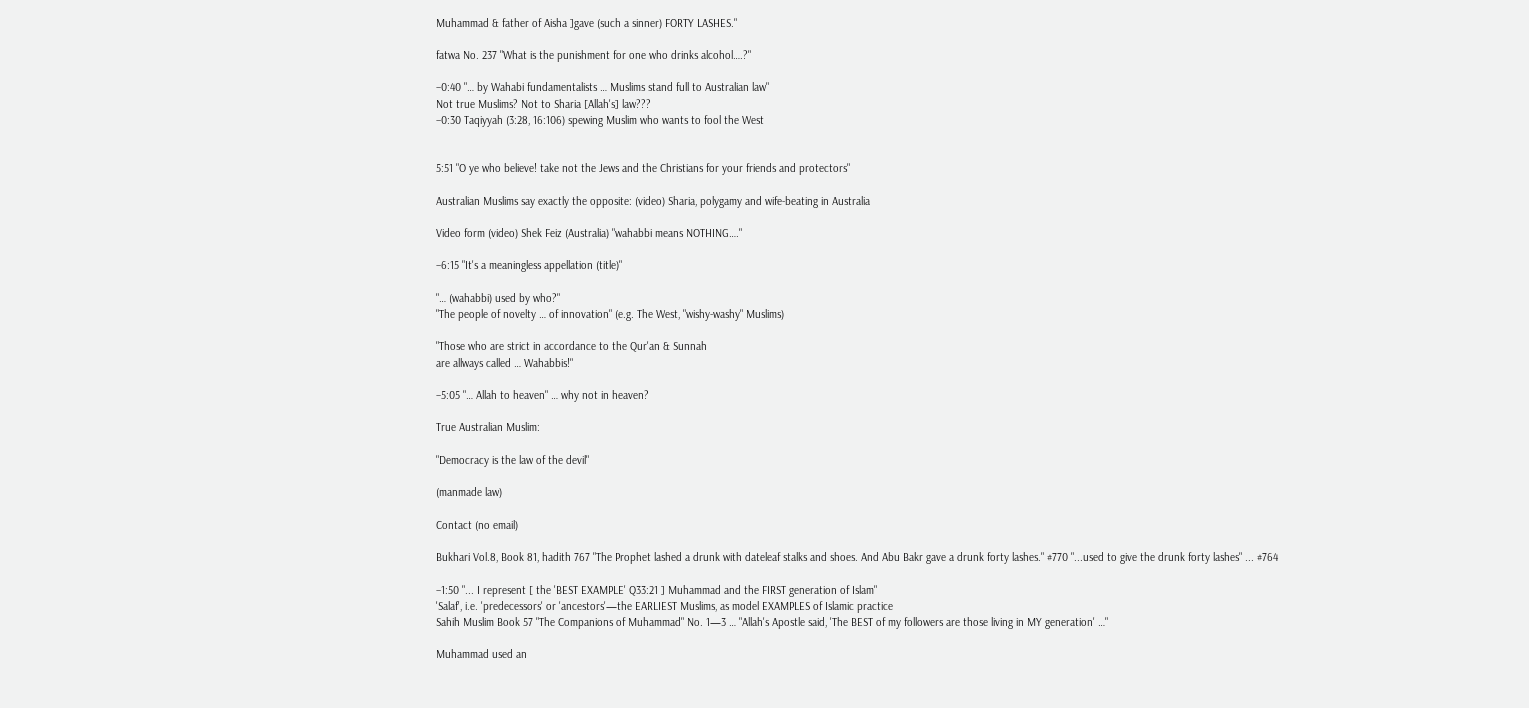Muhammad & father of Aisha ]gave (such a sinner) FORTY LASHES."

fatwa No. 237 "What is the punishment for one who drinks alcohol….?"

–0:40 "… by Wahabi fundamentalists … Muslims stand full to Australian law"
Not true Muslims? Not to Sharia [Allah's] law???
–0:30 Taqiyyah (3:28, 16:106) spewing Muslim who wants to fool the West


5:51 "O ye who believe! take not the Jews and the Christians for your friends and protectors"

Australian Muslims say exactly the opposite: (video) Sharia, polygamy and wife-beating in Australia

Video form (video) Shek Feiz (Australia) "wahabbi means NOTHING…."

–6:15 "It's a meaningless appellation (title)"

"… (wahabbi) used by who?"
"The people of novelty … of innovation" (e.g. The West, "wishy-washy" Muslims)

"Those who are strict in accordance to the Qur'an & Sunnah
are allways called … Wahabbis!"

–5:05 "… Allah to heaven" … why not in heaven?

True Australian Muslim:

"Democracy is the law of the devil"

(manmade law)

Contact (no email)

Bukhari Vol.8, Book 81, hadith 767 "The Prophet lashed a drunk with dateleaf stalks and shoes. And Abu Bakr gave a drunk forty lashes." #770 "...used to give the drunk forty lashes" ... #764

–1:50 "... I represent [ the 'BEST EXAMPLE' Q33:21 ] Muhammad and the FIRST generation of Islam"
'Salaf', i.e. 'predecessors' or 'ancestors'—the EARLIEST Muslims, as model EXAMPLES of Islamic practice
Sahih Muslim Book 57 "The Companions of Muhammad" No. 1—3 … "Allah's Apostle said, 'The BEST of my followers are those living in MY generation' …"

Muhammad used an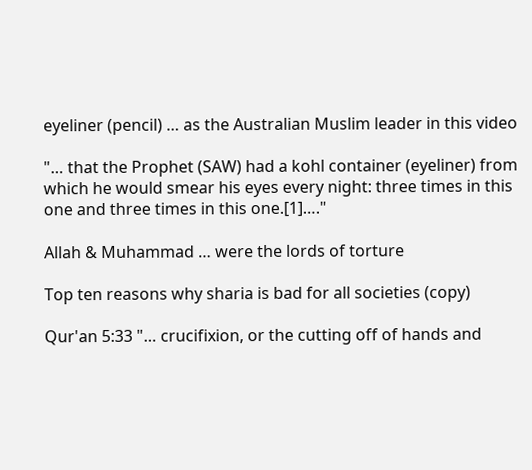eyeliner (pencil) … as the Australian Muslim leader in this video

"… that the Prophet (SAW) had a kohl container (eyeliner) from which he would smear his eyes every night: three times in this one and three times in this one.[1]…."

Allah & Muhammad … were the lords of torture

Top ten reasons why sharia is bad for all societies (copy)

Qur'an 5:33 "… crucifixion, or the cutting off of hands and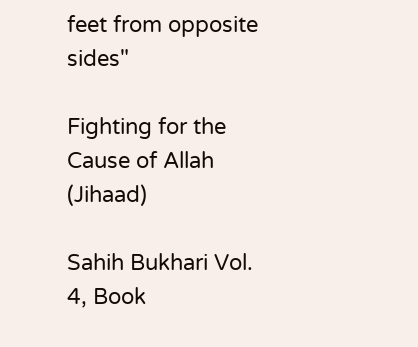feet from opposite sides"

Fighting for the Cause of Allah (Jihaad)

Sahih Bukhari Vol. 4, Book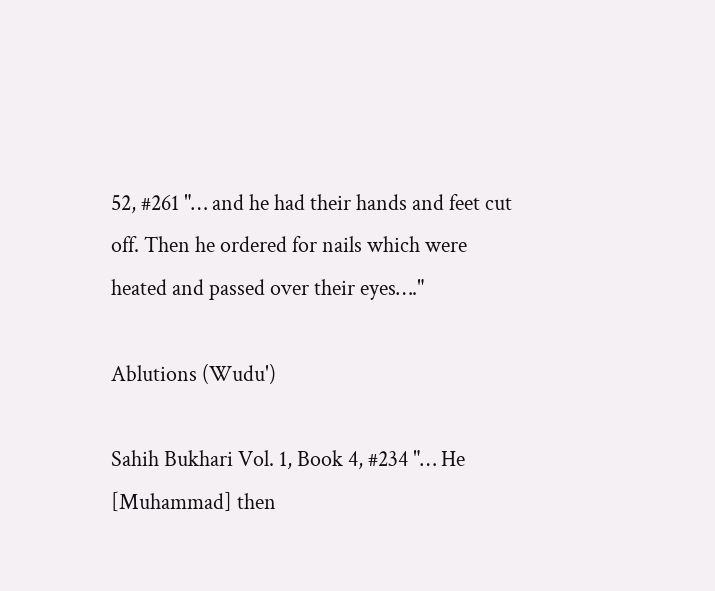52, #261 "… and he had their hands and feet cut off. Then he ordered for nails which were heated and passed over their eyes…."

Ablutions (Wudu')

Sahih Bukhari Vol. 1, Book 4, #234 "… He [Muhammad] then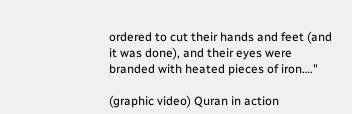ordered to cut their hands and feet (and it was done), and their eyes were branded with heated pieces of iron…."

(graphic video) Quran in action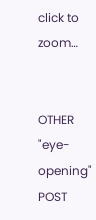click to zoom…


OTHER "eye-opening" POST